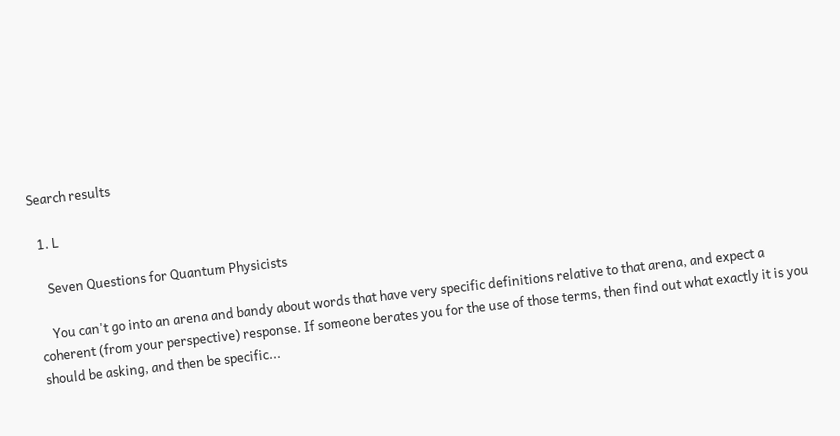Search results

  1. L

    Seven Questions for Quantum Physicists

    You can't go into an arena and bandy about words that have very specific definitions relative to that arena, and expect a coherent (from your perspective) response. If someone berates you for the use of those terms, then find out what exactly it is you should be asking, and then be specific...